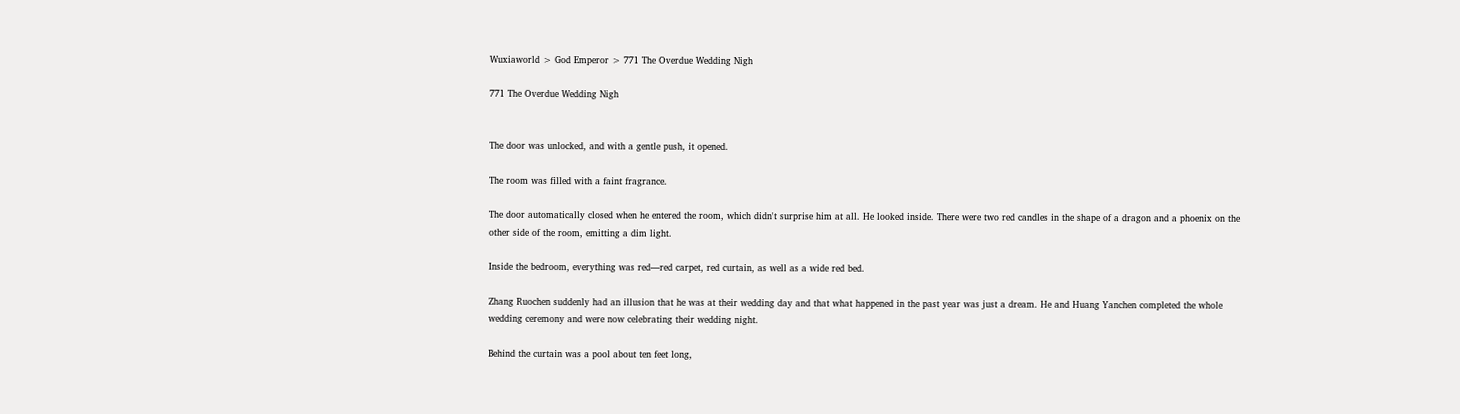Wuxiaworld > God Emperor > 771 The Overdue Wedding Nigh

771 The Overdue Wedding Nigh


The door was unlocked, and with a gentle push, it opened.

The room was filled with a faint fragrance.

The door automatically closed when he entered the room, which didn't surprise him at all. He looked inside. There were two red candles in the shape of a dragon and a phoenix on the other side of the room, emitting a dim light.

Inside the bedroom, everything was red—red carpet, red curtain, as well as a wide red bed.

Zhang Ruochen suddenly had an illusion that he was at their wedding day and that what happened in the past year was just a dream. He and Huang Yanchen completed the whole wedding ceremony and were now celebrating their wedding night.

Behind the curtain was a pool about ten feet long,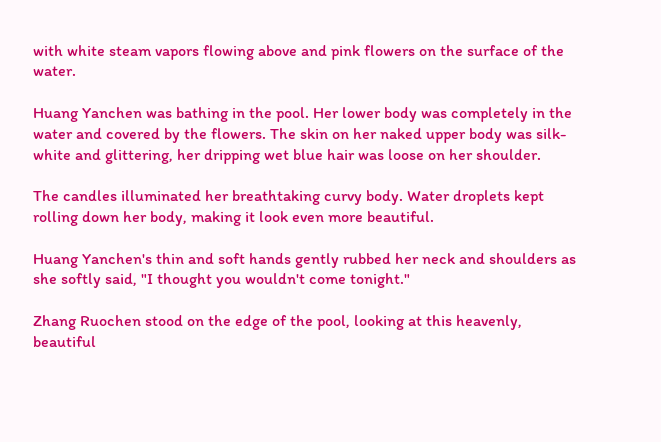with white steam vapors flowing above and pink flowers on the surface of the water.

Huang Yanchen was bathing in the pool. Her lower body was completely in the water and covered by the flowers. The skin on her naked upper body was silk-white and glittering, her dripping wet blue hair was loose on her shoulder.

The candles illuminated her breathtaking curvy body. Water droplets kept rolling down her body, making it look even more beautiful.

Huang Yanchen's thin and soft hands gently rubbed her neck and shoulders as she softly said, "I thought you wouldn't come tonight."

Zhang Ruochen stood on the edge of the pool, looking at this heavenly, beautiful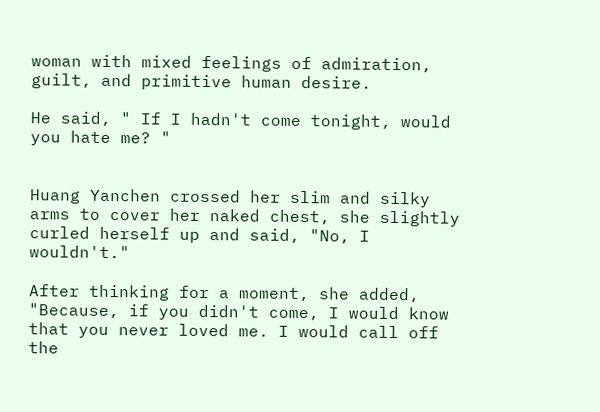woman with mixed feelings of admiration, guilt, and primitive human desire.

He said, " If I hadn't come tonight, would you hate me? "


Huang Yanchen crossed her slim and silky arms to cover her naked chest, she slightly curled herself up and said, "No, I wouldn't."

After thinking for a moment, she added, "Because, if you didn't come, I would know that you never loved me. I would call off the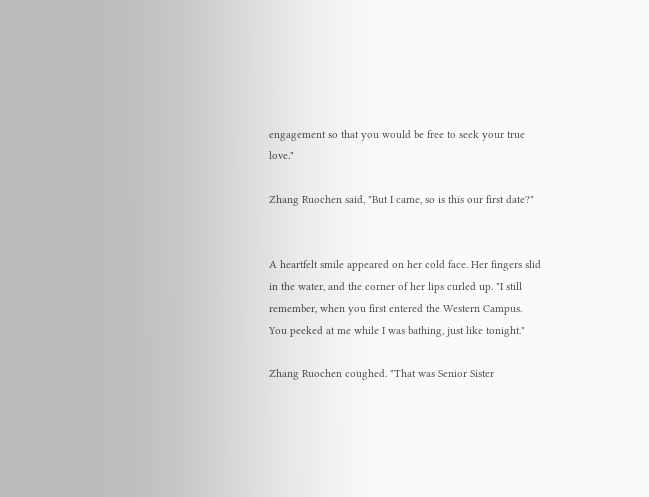engagement so that you would be free to seek your true love."

Zhang Ruochen said, "But I came, so is this our first date?"


A heartfelt smile appeared on her cold face. Her fingers slid in the water, and the corner of her lips curled up. "I still remember, when you first entered the Western Campus. You peeked at me while I was bathing, just like tonight."

Zhang Ruochen coughed. "That was Senior Sister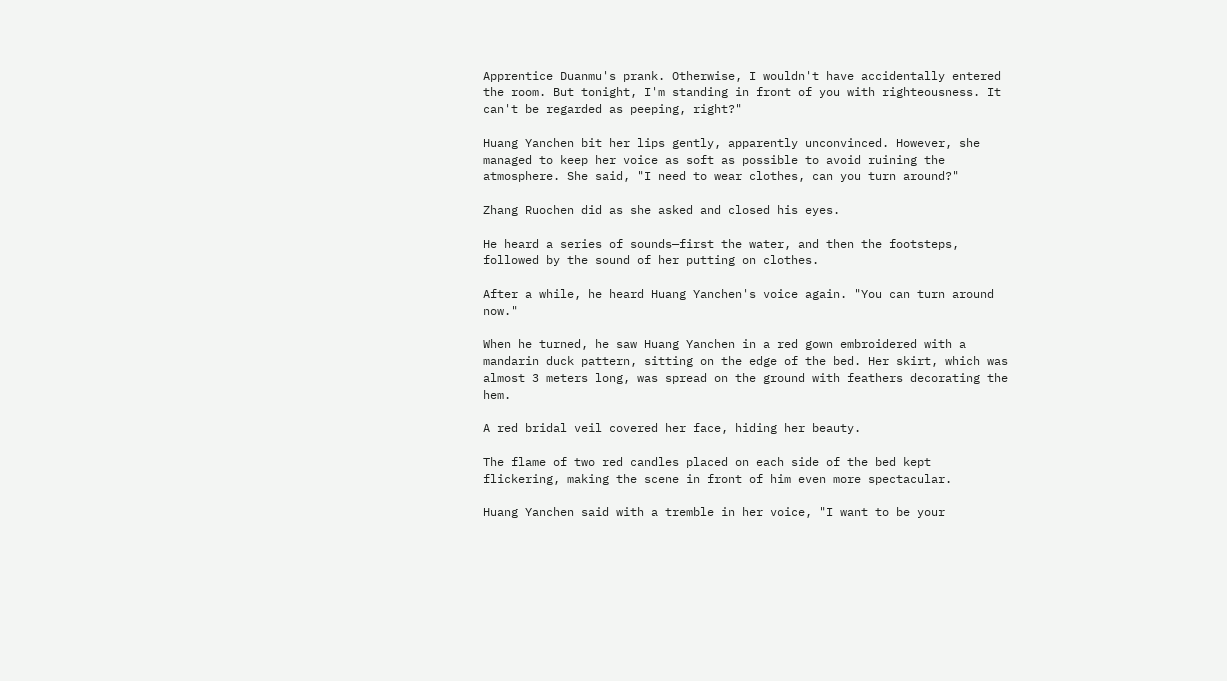Apprentice Duanmu's prank. Otherwise, I wouldn't have accidentally entered the room. But tonight, I'm standing in front of you with righteousness. It can't be regarded as peeping, right?"

Huang Yanchen bit her lips gently, apparently unconvinced. However, she managed to keep her voice as soft as possible to avoid ruining the atmosphere. She said, "I need to wear clothes, can you turn around?"

Zhang Ruochen did as she asked and closed his eyes.

He heard a series of sounds—first the water, and then the footsteps, followed by the sound of her putting on clothes.

After a while, he heard Huang Yanchen's voice again. "You can turn around now."

When he turned, he saw Huang Yanchen in a red gown embroidered with a mandarin duck pattern, sitting on the edge of the bed. Her skirt, which was almost 3 meters long, was spread on the ground with feathers decorating the hem.

A red bridal veil covered her face, hiding her beauty.

The flame of two red candles placed on each side of the bed kept flickering, making the scene in front of him even more spectacular.

Huang Yanchen said with a tremble in her voice, "I want to be your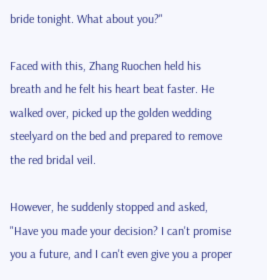bride tonight. What about you?"

Faced with this, Zhang Ruochen held his breath and he felt his heart beat faster. He walked over, picked up the golden wedding steelyard on the bed and prepared to remove the red bridal veil.

However, he suddenly stopped and asked, "Have you made your decision? I can't promise you a future, and I can't even give you a proper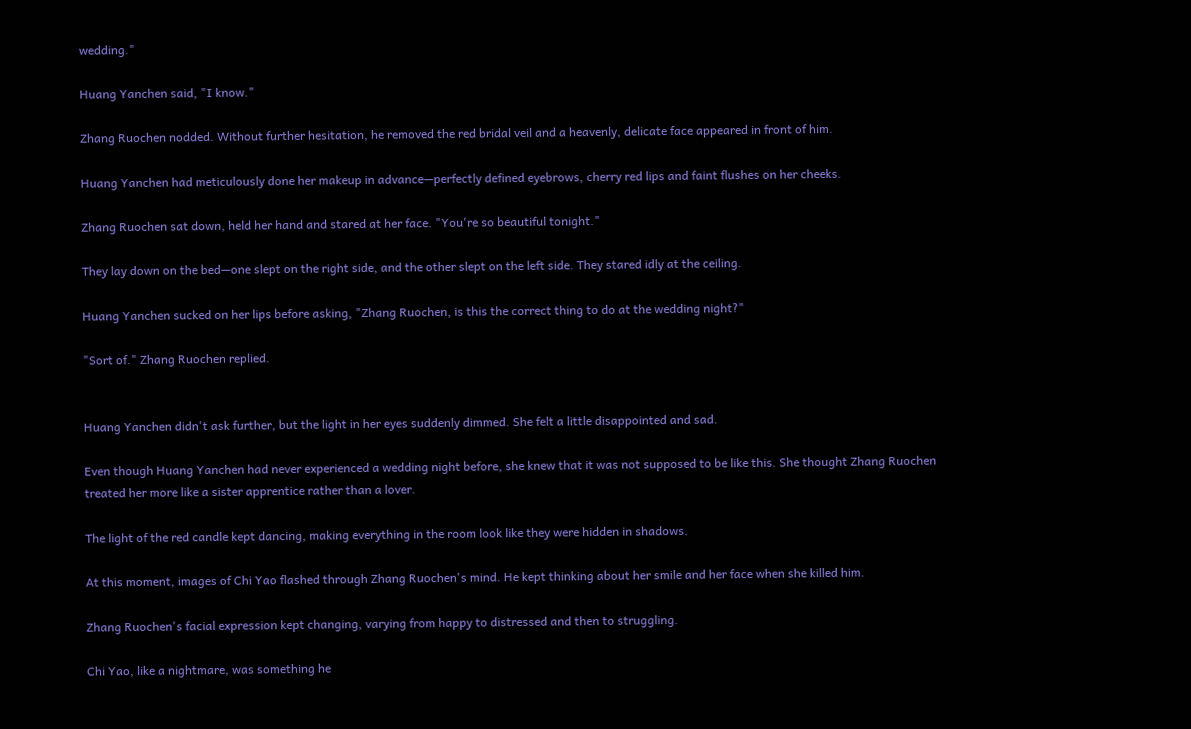wedding."

Huang Yanchen said, "I know."

Zhang Ruochen nodded. Without further hesitation, he removed the red bridal veil and a heavenly, delicate face appeared in front of him.

Huang Yanchen had meticulously done her makeup in advance—perfectly defined eyebrows, cherry red lips and faint flushes on her cheeks.

Zhang Ruochen sat down, held her hand and stared at her face. "You're so beautiful tonight."

They lay down on the bed—one slept on the right side, and the other slept on the left side. They stared idly at the ceiling.

Huang Yanchen sucked on her lips before asking, "Zhang Ruochen, is this the correct thing to do at the wedding night?"

"Sort of." Zhang Ruochen replied.


Huang Yanchen didn't ask further, but the light in her eyes suddenly dimmed. She felt a little disappointed and sad.

Even though Huang Yanchen had never experienced a wedding night before, she knew that it was not supposed to be like this. She thought Zhang Ruochen treated her more like a sister apprentice rather than a lover.

The light of the red candle kept dancing, making everything in the room look like they were hidden in shadows.

At this moment, images of Chi Yao flashed through Zhang Ruochen's mind. He kept thinking about her smile and her face when she killed him.

Zhang Ruochen's facial expression kept changing, varying from happy to distressed and then to struggling.

Chi Yao, like a nightmare, was something he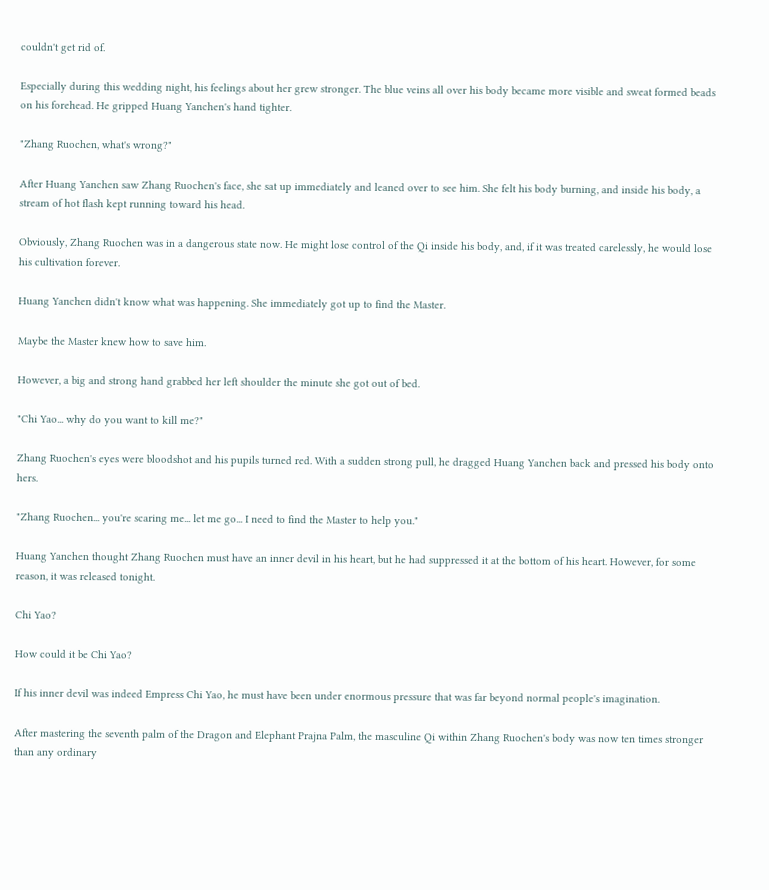couldn't get rid of.

Especially during this wedding night, his feelings about her grew stronger. The blue veins all over his body became more visible and sweat formed beads on his forehead. He gripped Huang Yanchen's hand tighter.

"Zhang Ruochen, what's wrong?"

After Huang Yanchen saw Zhang Ruochen's face, she sat up immediately and leaned over to see him. She felt his body burning, and inside his body, a stream of hot flash kept running toward his head.

Obviously, Zhang Ruochen was in a dangerous state now. He might lose control of the Qi inside his body, and, if it was treated carelessly, he would lose his cultivation forever.

Huang Yanchen didn't know what was happening. She immediately got up to find the Master.

Maybe the Master knew how to save him.

However, a big and strong hand grabbed her left shoulder the minute she got out of bed.

"Chi Yao... why do you want to kill me?"

Zhang Ruochen's eyes were bloodshot and his pupils turned red. With a sudden strong pull, he dragged Huang Yanchen back and pressed his body onto hers.

"Zhang Ruochen... you're scaring me... let me go... I need to find the Master to help you."

Huang Yanchen thought Zhang Ruochen must have an inner devil in his heart, but he had suppressed it at the bottom of his heart. However, for some reason, it was released tonight.

Chi Yao?

How could it be Chi Yao?

If his inner devil was indeed Empress Chi Yao, he must have been under enormous pressure that was far beyond normal people's imagination.

After mastering the seventh palm of the Dragon and Elephant Prajna Palm, the masculine Qi within Zhang Ruochen's body was now ten times stronger than any ordinary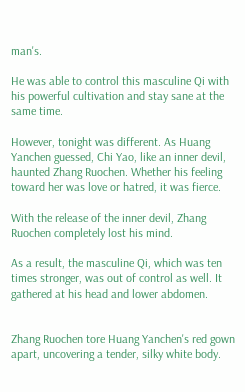man's.

He was able to control this masculine Qi with his powerful cultivation and stay sane at the same time.

However, tonight was different. As Huang Yanchen guessed, Chi Yao, like an inner devil, haunted Zhang Ruochen. Whether his feeling toward her was love or hatred, it was fierce.

With the release of the inner devil, Zhang Ruochen completely lost his mind.

As a result, the masculine Qi, which was ten times stronger, was out of control as well. It gathered at his head and lower abdomen.


Zhang Ruochen tore Huang Yanchen's red gown apart, uncovering a tender, silky white body.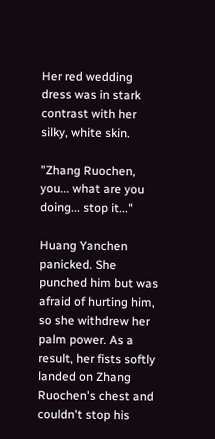Her red wedding dress was in stark contrast with her silky, white skin.

"Zhang Ruochen, you... what are you doing... stop it..."

Huang Yanchen panicked. She punched him but was afraid of hurting him, so she withdrew her palm power. As a result, her fists softly landed on Zhang Ruochen's chest and couldn't stop his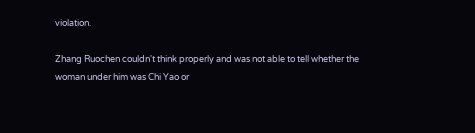violation.

Zhang Ruochen couldn't think properly and was not able to tell whether the woman under him was Chi Yao or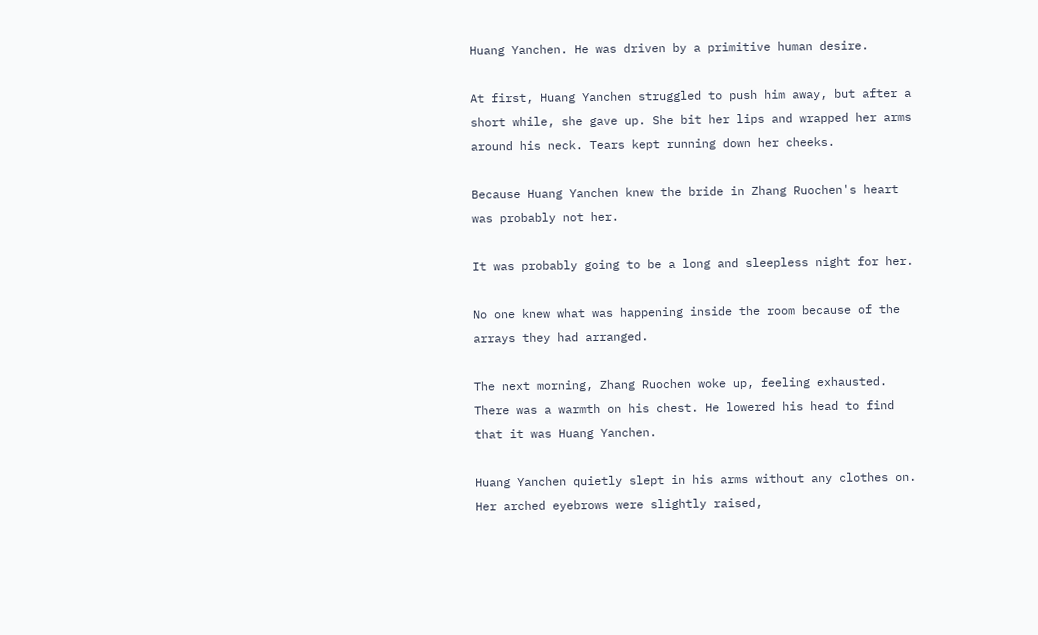Huang Yanchen. He was driven by a primitive human desire.

At first, Huang Yanchen struggled to push him away, but after a short while, she gave up. She bit her lips and wrapped her arms around his neck. Tears kept running down her cheeks.

Because Huang Yanchen knew the bride in Zhang Ruochen's heart was probably not her.

It was probably going to be a long and sleepless night for her.

No one knew what was happening inside the room because of the arrays they had arranged.

The next morning, Zhang Ruochen woke up, feeling exhausted. There was a warmth on his chest. He lowered his head to find that it was Huang Yanchen.

Huang Yanchen quietly slept in his arms without any clothes on. Her arched eyebrows were slightly raised,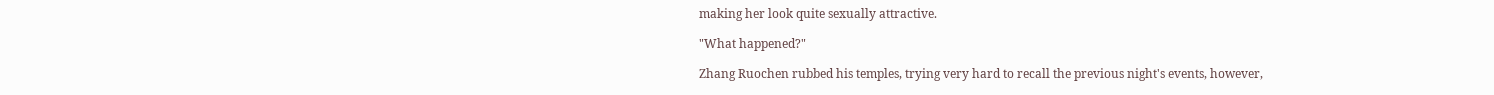making her look quite sexually attractive.

"What happened?"

Zhang Ruochen rubbed his temples, trying very hard to recall the previous night's events, however,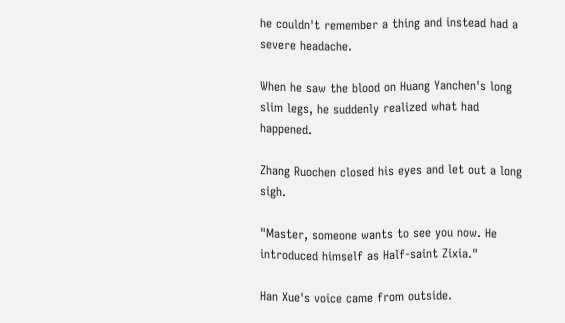he couldn't remember a thing and instead had a severe headache.

When he saw the blood on Huang Yanchen's long slim legs, he suddenly realized what had happened.

Zhang Ruochen closed his eyes and let out a long sigh.

"Master, someone wants to see you now. He introduced himself as Half-saint Zixia."

Han Xue's voice came from outside.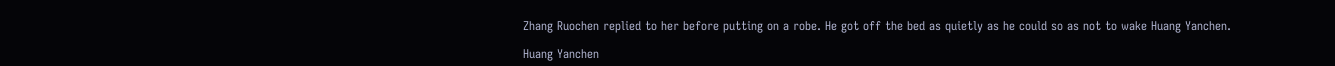Zhang Ruochen replied to her before putting on a robe. He got off the bed as quietly as he could so as not to wake Huang Yanchen.

Huang Yanchen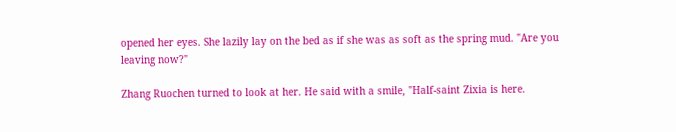opened her eyes. She lazily lay on the bed as if she was as soft as the spring mud. "Are you leaving now?"

Zhang Ruochen turned to look at her. He said with a smile, "Half-saint Zixia is here.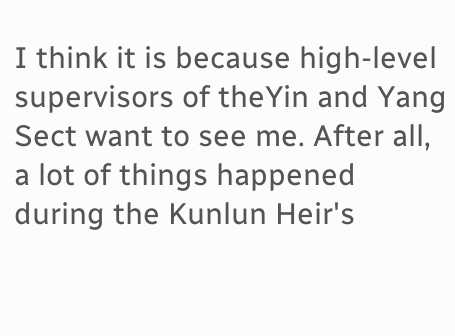I think it is because high-level supervisors of theYin and Yang Sect want to see me. After all, a lot of things happened during the Kunlun Heir's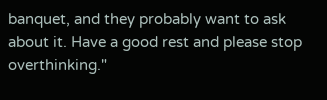banquet, and they probably want to ask about it. Have a good rest and please stop overthinking."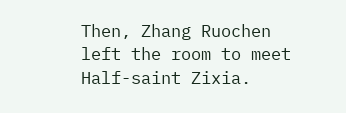Then, Zhang Ruochen left the room to meet Half-saint Zixia.